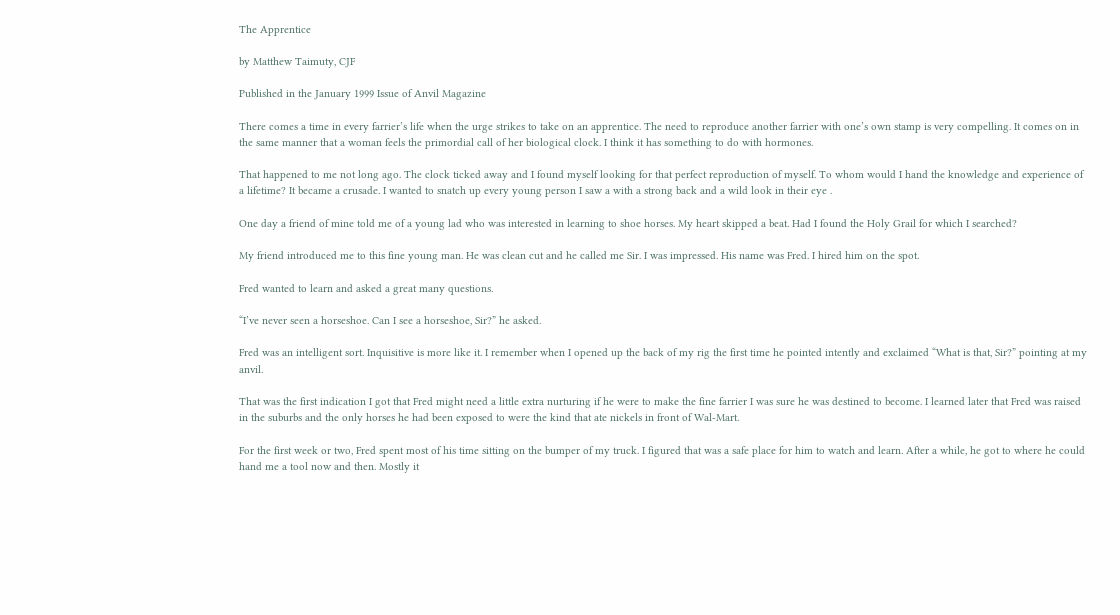The Apprentice

by Matthew Taimuty, CJF

Published in the January 1999 Issue of Anvil Magazine

There comes a time in every farrier’s life when the urge strikes to take on an apprentice. The need to reproduce another farrier with one’s own stamp is very compelling. It comes on in the same manner that a woman feels the primordial call of her biological clock. I think it has something to do with hormones.

That happened to me not long ago. The clock ticked away and I found myself looking for that perfect reproduction of myself. To whom would I hand the knowledge and experience of a lifetime? It became a crusade. I wanted to snatch up every young person I saw a with a strong back and a wild look in their eye .

One day a friend of mine told me of a young lad who was interested in learning to shoe horses. My heart skipped a beat. Had I found the Holy Grail for which I searched?

My friend introduced me to this fine young man. He was clean cut and he called me Sir. I was impressed. His name was Fred. I hired him on the spot.

Fred wanted to learn and asked a great many questions.

“I’ve never seen a horseshoe. Can I see a horseshoe, Sir?” he asked.

Fred was an intelligent sort. Inquisitive is more like it. I remember when I opened up the back of my rig the first time he pointed intently and exclaimed “What is that, Sir?” pointing at my anvil.

That was the first indication I got that Fred might need a little extra nurturing if he were to make the fine farrier I was sure he was destined to become. I learned later that Fred was raised in the suburbs and the only horses he had been exposed to were the kind that ate nickels in front of Wal-Mart.

For the first week or two, Fred spent most of his time sitting on the bumper of my truck. I figured that was a safe place for him to watch and learn. After a while, he got to where he could hand me a tool now and then. Mostly it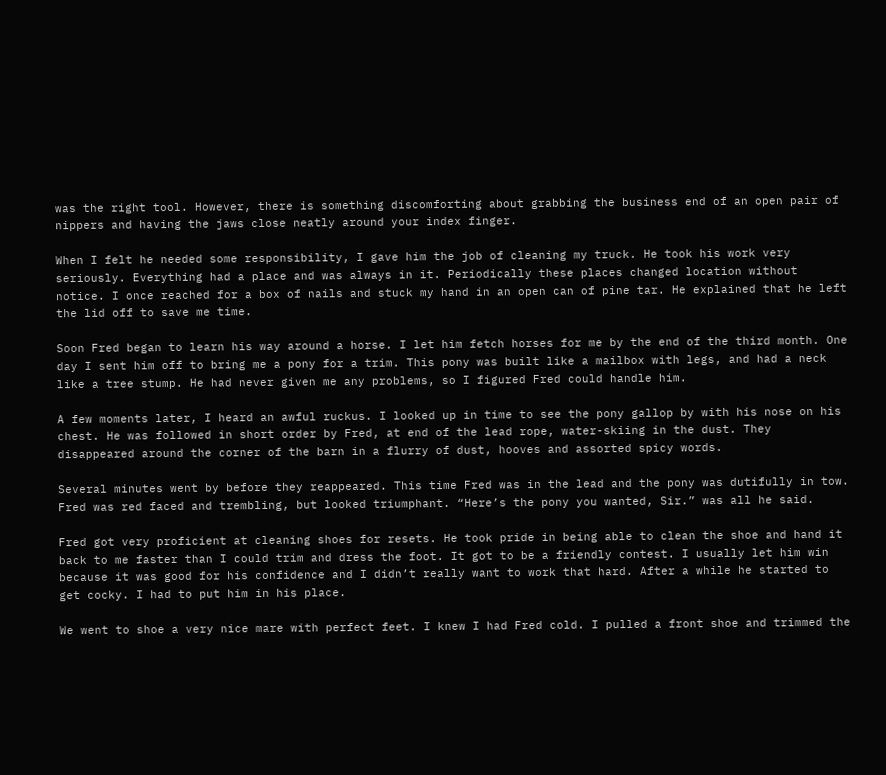was the right tool. However, there is something discomforting about grabbing the business end of an open pair of nippers and having the jaws close neatly around your index finger.

When I felt he needed some responsibility, I gave him the job of cleaning my truck. He took his work very seriously. Everything had a place and was always in it. Periodically these places changed location without notice. I once reached for a box of nails and stuck my hand in an open can of pine tar. He explained that he left the lid off to save me time.

Soon Fred began to learn his way around a horse. I let him fetch horses for me by the end of the third month. One day I sent him off to bring me a pony for a trim. This pony was built like a mailbox with legs, and had a neck like a tree stump. He had never given me any problems, so I figured Fred could handle him.

A few moments later, I heard an awful ruckus. I looked up in time to see the pony gallop by with his nose on his chest. He was followed in short order by Fred, at end of the lead rope, water-skiing in the dust. They disappeared around the corner of the barn in a flurry of dust, hooves and assorted spicy words.

Several minutes went by before they reappeared. This time Fred was in the lead and the pony was dutifully in tow. Fred was red faced and trembling, but looked triumphant. “Here’s the pony you wanted, Sir.” was all he said.

Fred got very proficient at cleaning shoes for resets. He took pride in being able to clean the shoe and hand it back to me faster than I could trim and dress the foot. It got to be a friendly contest. I usually let him win because it was good for his confidence and I didn’t really want to work that hard. After a while he started to get cocky. I had to put him in his place.

We went to shoe a very nice mare with perfect feet. I knew I had Fred cold. I pulled a front shoe and trimmed the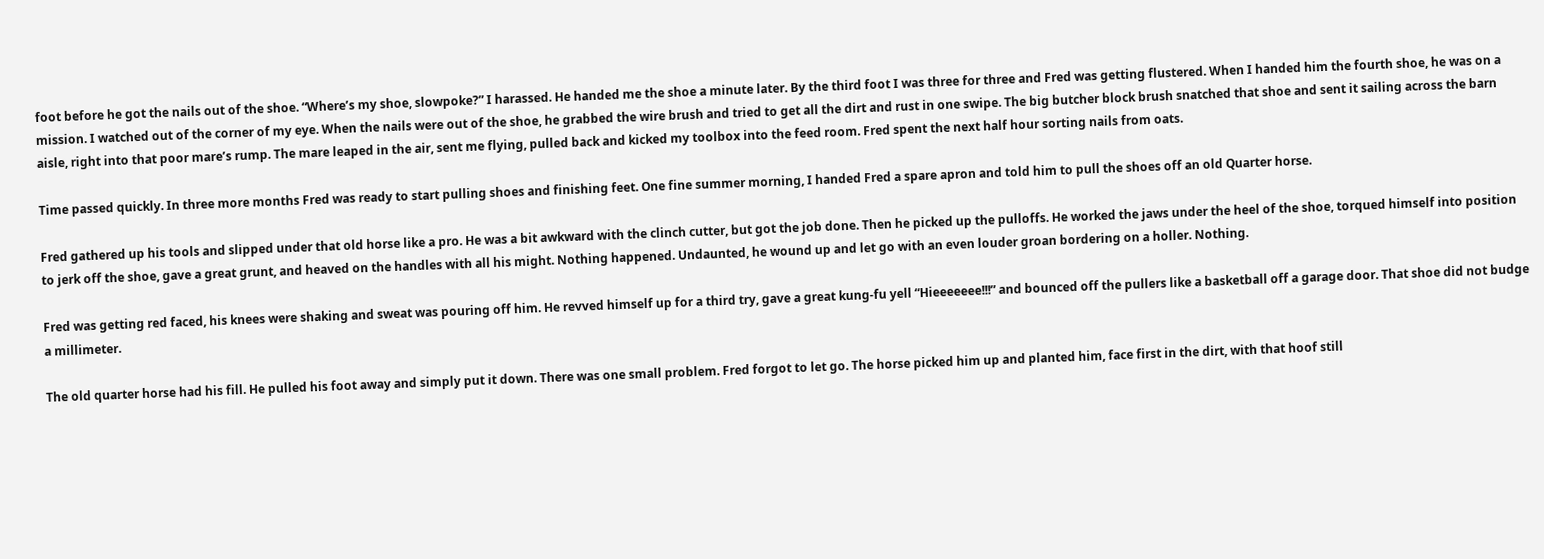foot before he got the nails out of the shoe. “Where’s my shoe, slowpoke?” I harassed. He handed me the shoe a minute later. By the third foot I was three for three and Fred was getting flustered. When I handed him the fourth shoe, he was on a mission. I watched out of the corner of my eye. When the nails were out of the shoe, he grabbed the wire brush and tried to get all the dirt and rust in one swipe. The big butcher block brush snatched that shoe and sent it sailing across the barn aisle, right into that poor mare’s rump. The mare leaped in the air, sent me flying, pulled back and kicked my toolbox into the feed room. Fred spent the next half hour sorting nails from oats.

Time passed quickly. In three more months Fred was ready to start pulling shoes and finishing feet. One fine summer morning, I handed Fred a spare apron and told him to pull the shoes off an old Quarter horse.

Fred gathered up his tools and slipped under that old horse like a pro. He was a bit awkward with the clinch cutter, but got the job done. Then he picked up the pulloffs. He worked the jaws under the heel of the shoe, torqued himself into position to jerk off the shoe, gave a great grunt, and heaved on the handles with all his might. Nothing happened. Undaunted, he wound up and let go with an even louder groan bordering on a holler. Nothing.

Fred was getting red faced, his knees were shaking and sweat was pouring off him. He revved himself up for a third try, gave a great kung-fu yell “Hieeeeeee!!!” and bounced off the pullers like a basketball off a garage door. That shoe did not budge a millimeter.

The old quarter horse had his fill. He pulled his foot away and simply put it down. There was one small problem. Fred forgot to let go. The horse picked him up and planted him, face first in the dirt, with that hoof still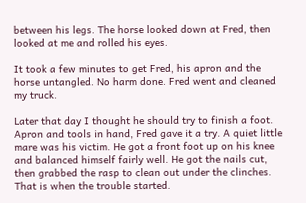between his legs. The horse looked down at Fred, then looked at me and rolled his eyes.

It took a few minutes to get Fred, his apron and the horse untangled. No harm done. Fred went and cleaned my truck.

Later that day I thought he should try to finish a foot. Apron and tools in hand, Fred gave it a try. A quiet little mare was his victim. He got a front foot up on his knee and balanced himself fairly well. He got the nails cut, then grabbed the rasp to clean out under the clinches. That is when the trouble started.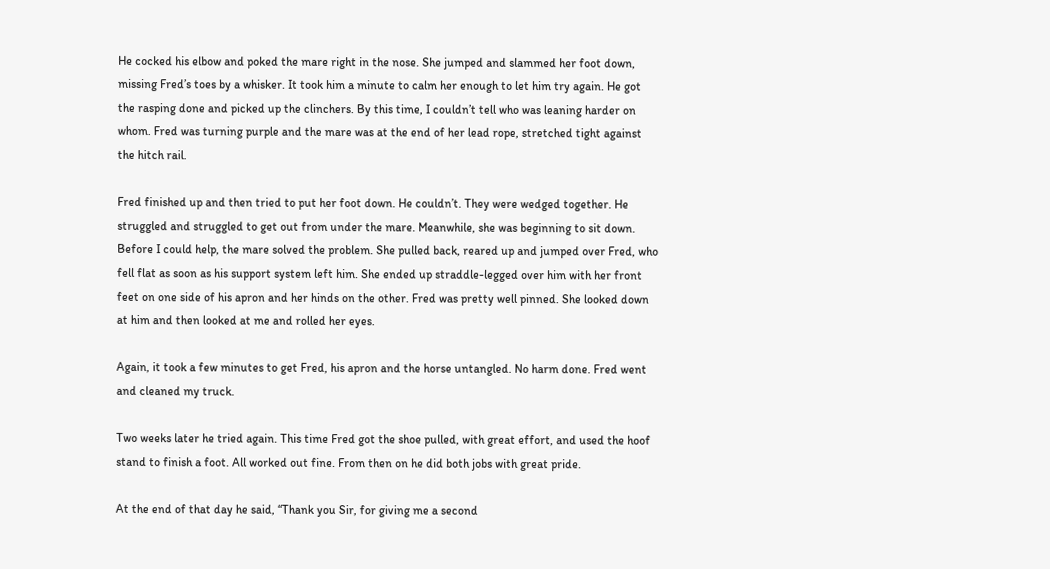He cocked his elbow and poked the mare right in the nose. She jumped and slammed her foot down, missing Fred’s toes by a whisker. It took him a minute to calm her enough to let him try again. He got the rasping done and picked up the clinchers. By this time, I couldn’t tell who was leaning harder on whom. Fred was turning purple and the mare was at the end of her lead rope, stretched tight against the hitch rail.

Fred finished up and then tried to put her foot down. He couldn’t. They were wedged together. He struggled and struggled to get out from under the mare. Meanwhile, she was beginning to sit down. Before I could help, the mare solved the problem. She pulled back, reared up and jumped over Fred, who fell flat as soon as his support system left him. She ended up straddle-legged over him with her front feet on one side of his apron and her hinds on the other. Fred was pretty well pinned. She looked down at him and then looked at me and rolled her eyes.

Again, it took a few minutes to get Fred, his apron and the horse untangled. No harm done. Fred went and cleaned my truck.

Two weeks later he tried again. This time Fred got the shoe pulled, with great effort, and used the hoof stand to finish a foot. All worked out fine. From then on he did both jobs with great pride.

At the end of that day he said, “Thank you Sir, for giving me a second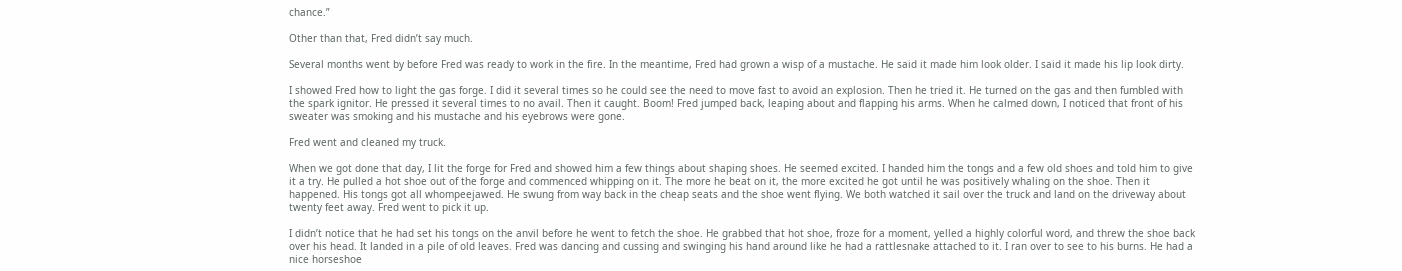chance.”

Other than that, Fred didn’t say much.

Several months went by before Fred was ready to work in the fire. In the meantime, Fred had grown a wisp of a mustache. He said it made him look older. I said it made his lip look dirty.

I showed Fred how to light the gas forge. I did it several times so he could see the need to move fast to avoid an explosion. Then he tried it. He turned on the gas and then fumbled with the spark ignitor. He pressed it several times to no avail. Then it caught. Boom! Fred jumped back, leaping about and flapping his arms. When he calmed down, I noticed that front of his sweater was smoking and his mustache and his eyebrows were gone.

Fred went and cleaned my truck.

When we got done that day, I lit the forge for Fred and showed him a few things about shaping shoes. He seemed excited. I handed him the tongs and a few old shoes and told him to give it a try. He pulled a hot shoe out of the forge and commenced whipping on it. The more he beat on it, the more excited he got until he was positively whaling on the shoe. Then it happened. His tongs got all whompeejawed. He swung from way back in the cheap seats and the shoe went flying. We both watched it sail over the truck and land on the driveway about twenty feet away. Fred went to pick it up.

I didn’t notice that he had set his tongs on the anvil before he went to fetch the shoe. He grabbed that hot shoe, froze for a moment, yelled a highly colorful word, and threw the shoe back over his head. It landed in a pile of old leaves. Fred was dancing and cussing and swinging his hand around like he had a rattlesnake attached to it. I ran over to see to his burns. He had a nice horseshoe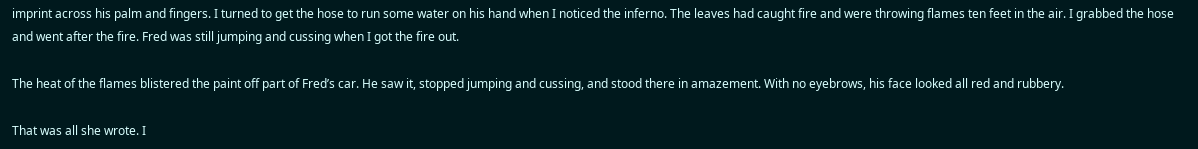imprint across his palm and fingers. I turned to get the hose to run some water on his hand when I noticed the inferno. The leaves had caught fire and were throwing flames ten feet in the air. I grabbed the hose and went after the fire. Fred was still jumping and cussing when I got the fire out.

The heat of the flames blistered the paint off part of Fred’s car. He saw it, stopped jumping and cussing, and stood there in amazement. With no eyebrows, his face looked all red and rubbery.

That was all she wrote. I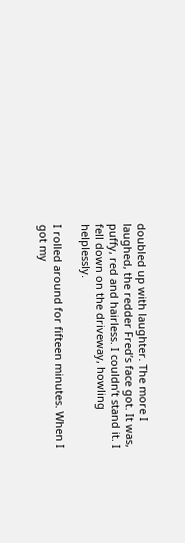doubled up with laughter. The more I laughed, the redder Fred’s face got. It was, puffy, red and hairless. I couldn’t stand it. I fell down on the driveway, howling helplessly.

I rolled around for fifteen minutes. When I got my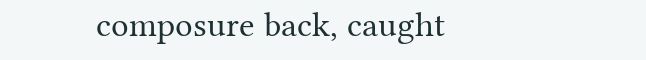composure back, caught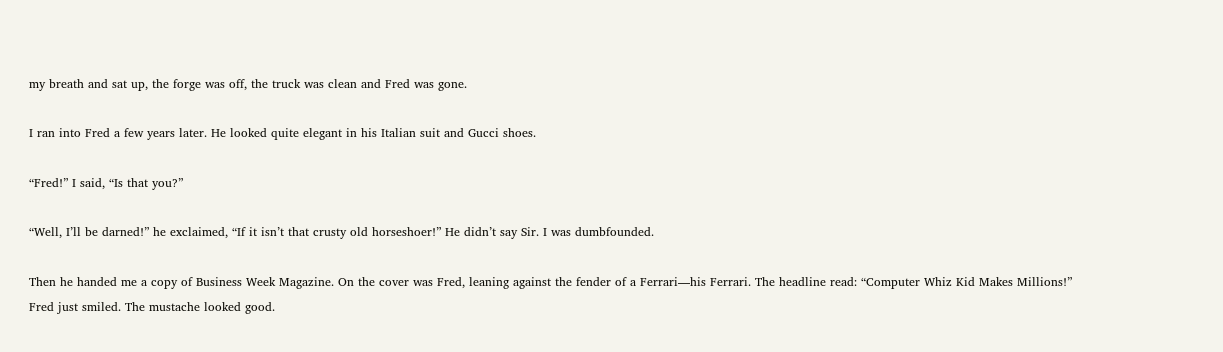my breath and sat up, the forge was off, the truck was clean and Fred was gone.

I ran into Fred a few years later. He looked quite elegant in his Italian suit and Gucci shoes.

“Fred!” I said, “Is that you?”

“Well, I’ll be darned!” he exclaimed, “If it isn’t that crusty old horseshoer!” He didn’t say Sir. I was dumbfounded.

Then he handed me a copy of Business Week Magazine. On the cover was Fred, leaning against the fender of a Ferrari—his Ferrari. The headline read: “Computer Whiz Kid Makes Millions!” Fred just smiled. The mustache looked good.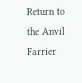Return to the Anvil Farrier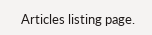Articles listing page.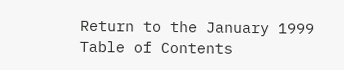Return to the January 1999 Table of Contents